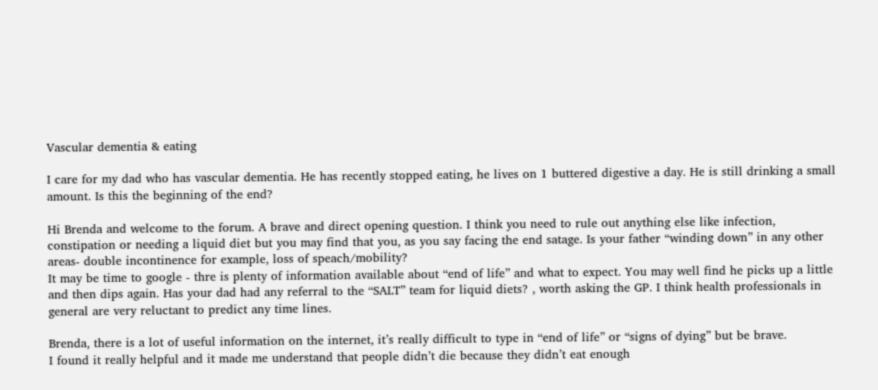Vascular dementia & eating

I care for my dad who has vascular dementia. He has recently stopped eating, he lives on 1 buttered digestive a day. He is still drinking a small amount. Is this the beginning of the end?

Hi Brenda and welcome to the forum. A brave and direct opening question. I think you need to rule out anything else like infection, constipation or needing a liquid diet but you may find that you, as you say facing the end satage. Is your father “winding down” in any other areas- double incontinence for example, loss of speach/mobility?
It may be time to google - thre is plenty of information available about “end of life” and what to expect. You may well find he picks up a little and then dips again. Has your dad had any referral to the “SALT” team for liquid diets? , worth asking the GP. I think health professionals in general are very reluctant to predict any time lines.

Brenda, there is a lot of useful information on the internet, it’s really difficult to type in “end of life” or “signs of dying” but be brave.
I found it really helpful and it made me understand that people didn’t die because they didn’t eat enough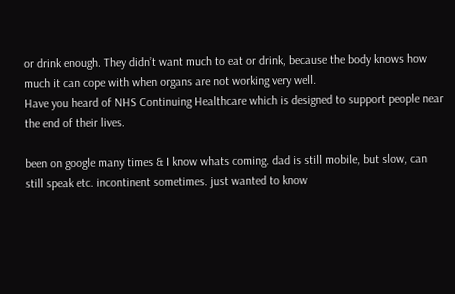or drink enough. They didn’t want much to eat or drink, because the body knows how much it can cope with when organs are not working very well.
Have you heard of NHS Continuing Healthcare which is designed to support people near the end of their lives.

been on google many times & I know whats coming. dad is still mobile, but slow, can still speak etc. incontinent sometimes. just wanted to know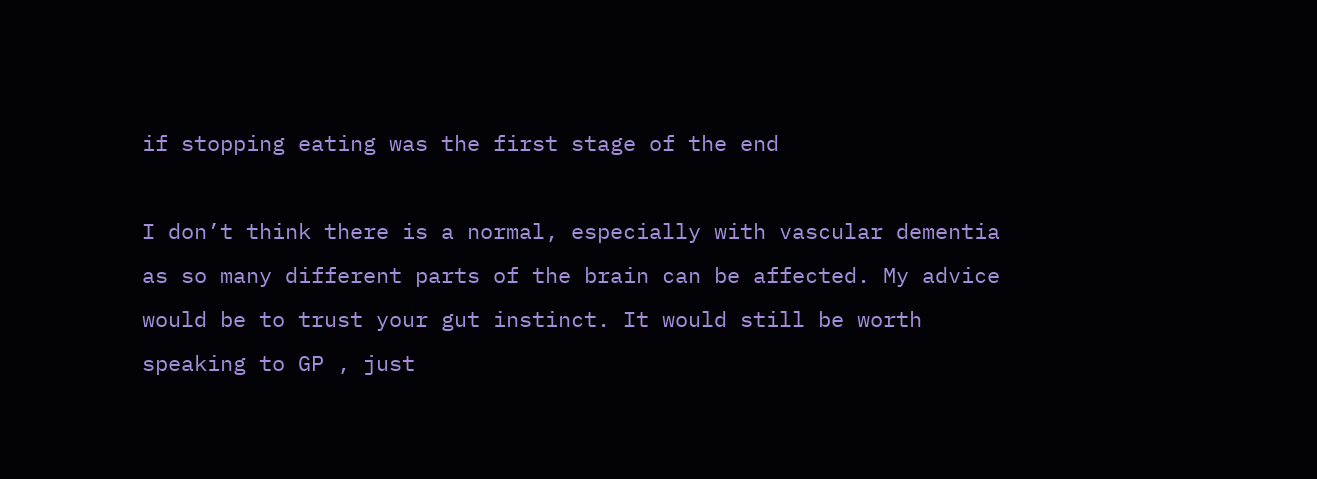if stopping eating was the first stage of the end

I don’t think there is a normal, especially with vascular dementia as so many different parts of the brain can be affected. My advice would be to trust your gut instinct. It would still be worth speaking to GP , just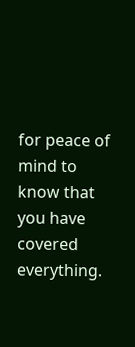for peace of mind to know that you have covered everything.